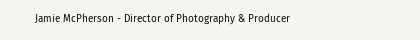Jamie McPherson - Director of Photography & Producer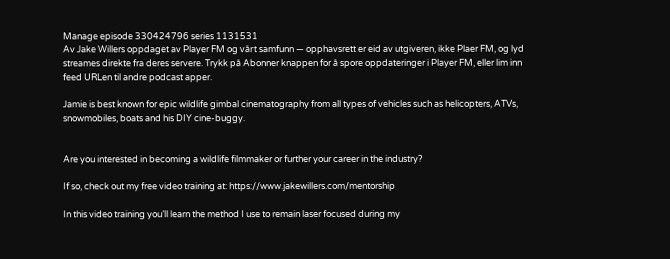Manage episode 330424796 series 1131531
Av Jake Willers oppdaget av Player FM og vårt samfunn — opphavsrett er eid av utgiveren, ikke Plaer FM, og lyd streames direkte fra deres servere. Trykk på Abonner knappen for å spore oppdateringer i Player FM, eller lim inn feed URLen til andre podcast apper.

Jamie is best known for epic wildlife gimbal cinematography from all types of vehicles such as helicopters, ATVs, snowmobiles, boats and his DIY cine-buggy.


Are you interested in becoming a wildlife filmmaker or further your career in the industry?

If so, check out my free video training at: https://www.jakewillers.com/mentorship

In this video training you’ll learn the method I use to remain laser focused during my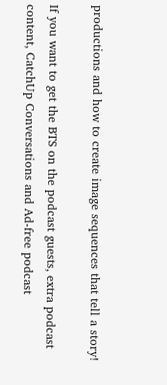productions and how to create image sequences that tell a story!

If you want to get the BTS on the podcast guests, extra podcast content, CatchUp Conversations and Ad-free podcast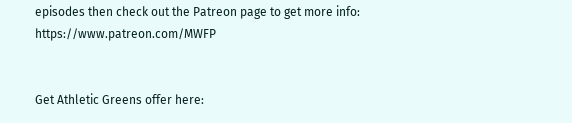episodes then check out the Patreon page to get more info: https://www.patreon.com/MWFP


Get Athletic Greens offer here: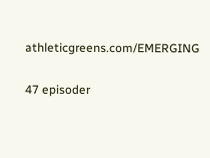athleticgreens.com/EMERGING

47 episoder